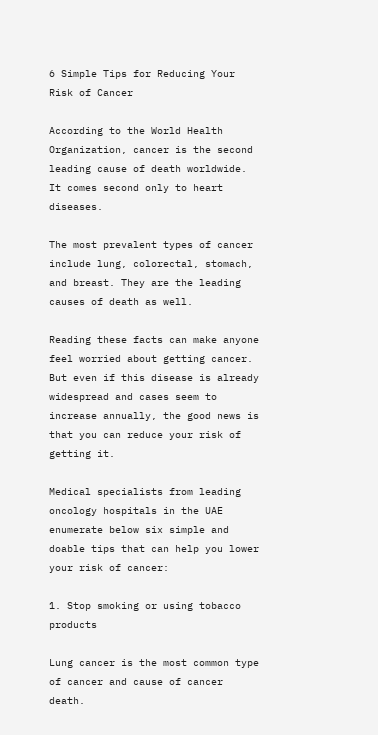6 Simple Tips for Reducing Your Risk of Cancer

According to the World Health Organization, cancer is the second leading cause of death worldwide. It comes second only to heart diseases.

The most prevalent types of cancer include lung, colorectal, stomach, and breast. They are the leading causes of death as well.

Reading these facts can make anyone feel worried about getting cancer. But even if this disease is already widespread and cases seem to increase annually, the good news is that you can reduce your risk of getting it.

Medical specialists from leading oncology hospitals in the UAE enumerate below six simple and doable tips that can help you lower your risk of cancer:

1. Stop smoking or using tobacco products

Lung cancer is the most common type of cancer and cause of cancer death.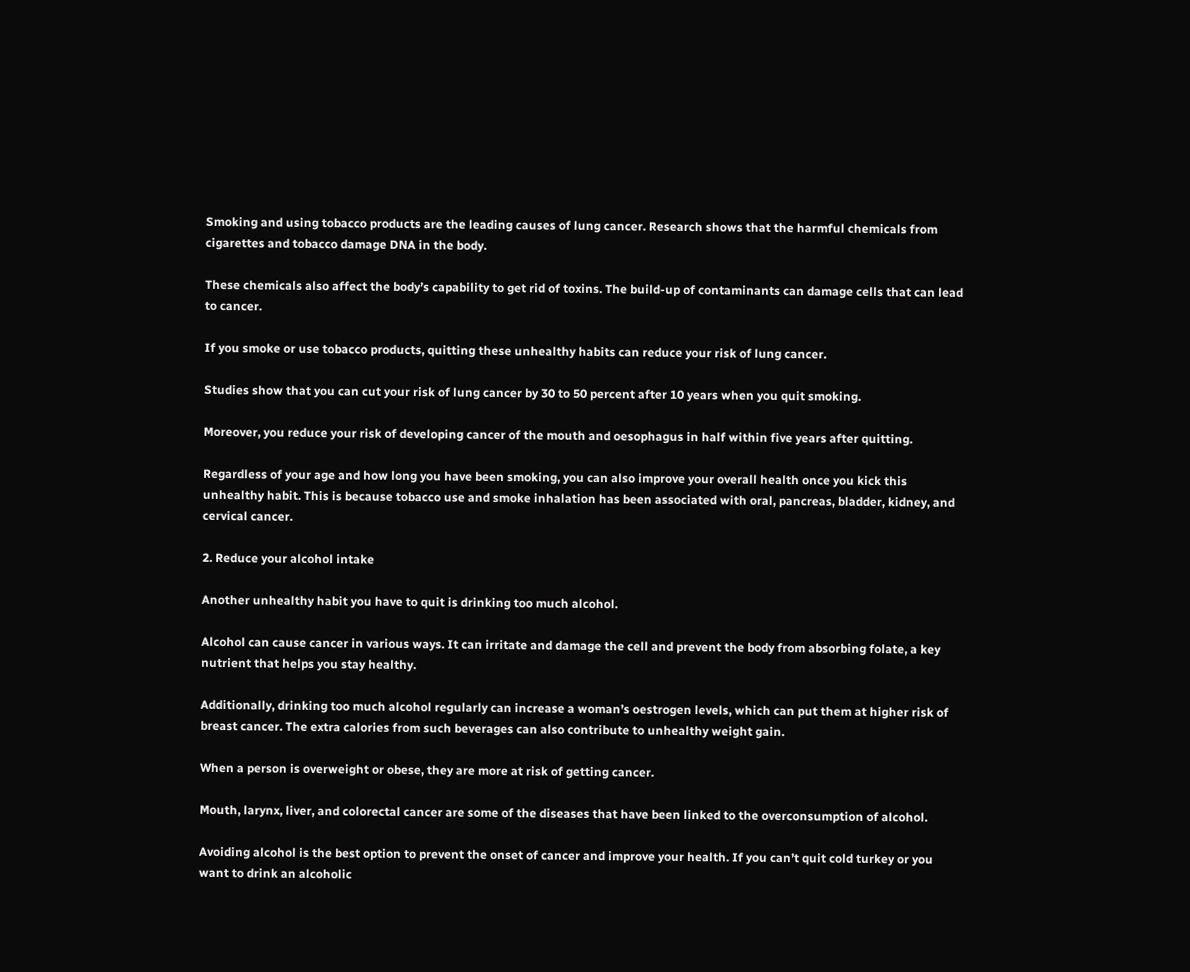Smoking and using tobacco products are the leading causes of lung cancer. Research shows that the harmful chemicals from cigarettes and tobacco damage DNA in the body.

These chemicals also affect the body’s capability to get rid of toxins. The build-up of contaminants can damage cells that can lead to cancer.

If you smoke or use tobacco products, quitting these unhealthy habits can reduce your risk of lung cancer.

Studies show that you can cut your risk of lung cancer by 30 to 50 percent after 10 years when you quit smoking.

Moreover, you reduce your risk of developing cancer of the mouth and oesophagus in half within five years after quitting.

Regardless of your age and how long you have been smoking, you can also improve your overall health once you kick this unhealthy habit. This is because tobacco use and smoke inhalation has been associated with oral, pancreas, bladder, kidney, and cervical cancer.

2. Reduce your alcohol intake

Another unhealthy habit you have to quit is drinking too much alcohol.

Alcohol can cause cancer in various ways. It can irritate and damage the cell and prevent the body from absorbing folate, a key nutrient that helps you stay healthy.

Additionally, drinking too much alcohol regularly can increase a woman’s oestrogen levels, which can put them at higher risk of breast cancer. The extra calories from such beverages can also contribute to unhealthy weight gain.

When a person is overweight or obese, they are more at risk of getting cancer.

Mouth, larynx, liver, and colorectal cancer are some of the diseases that have been linked to the overconsumption of alcohol.

Avoiding alcohol is the best option to prevent the onset of cancer and improve your health. If you can’t quit cold turkey or you want to drink an alcoholic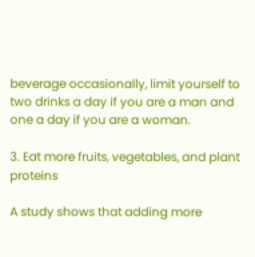beverage occasionally, limit yourself to two drinks a day if you are a man and one a day if you are a woman.

3. Eat more fruits, vegetables, and plant proteins

A study shows that adding more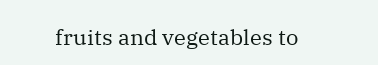fruits and vegetables to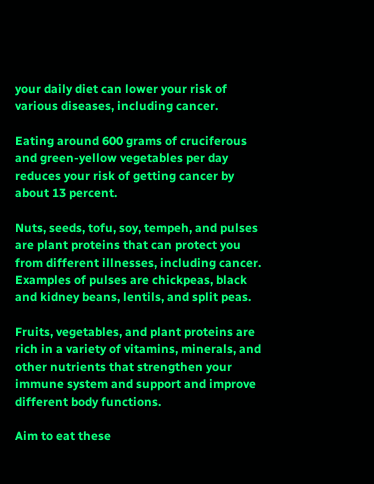your daily diet can lower your risk of various diseases, including cancer.

Eating around 600 grams of cruciferous and green-yellow vegetables per day reduces your risk of getting cancer by about 13 percent.

Nuts, seeds, tofu, soy, tempeh, and pulses are plant proteins that can protect you from different illnesses, including cancer. Examples of pulses are chickpeas, black and kidney beans, lentils, and split peas.

Fruits, vegetables, and plant proteins are rich in a variety of vitamins, minerals, and other nutrients that strengthen your immune system and support and improve different body functions.

Aim to eat these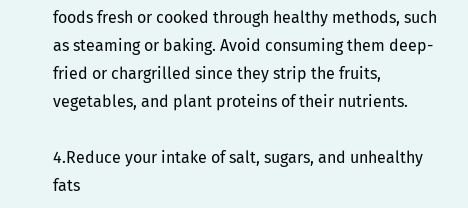foods fresh or cooked through healthy methods, such as steaming or baking. Avoid consuming them deep-fried or chargrilled since they strip the fruits, vegetables, and plant proteins of their nutrients.

4.Reduce your intake of salt, sugars, and unhealthy fats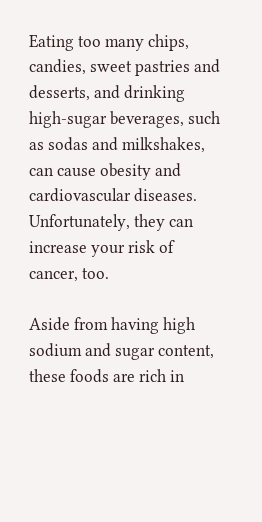Eating too many chips, candies, sweet pastries and desserts, and drinking high-sugar beverages, such as sodas and milkshakes, can cause obesity and cardiovascular diseases. Unfortunately, they can increase your risk of cancer, too.

Aside from having high sodium and sugar content, these foods are rich in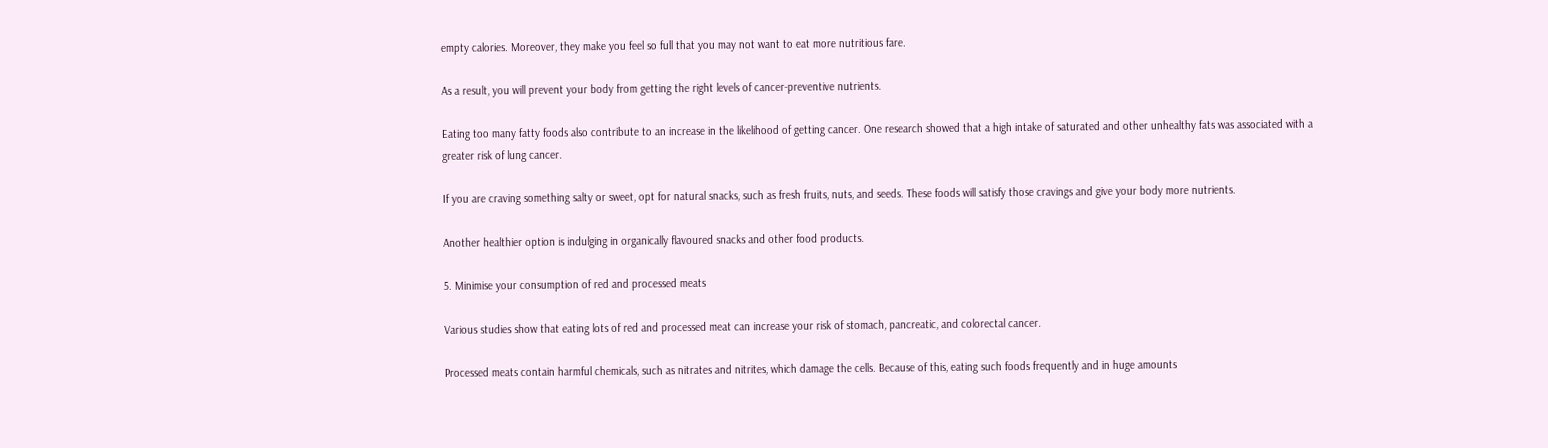empty calories. Moreover, they make you feel so full that you may not want to eat more nutritious fare.

As a result, you will prevent your body from getting the right levels of cancer-preventive nutrients.

Eating too many fatty foods also contribute to an increase in the likelihood of getting cancer. One research showed that a high intake of saturated and other unhealthy fats was associated with a greater risk of lung cancer.

If you are craving something salty or sweet, opt for natural snacks, such as fresh fruits, nuts, and seeds. These foods will satisfy those cravings and give your body more nutrients.

Another healthier option is indulging in organically flavoured snacks and other food products.

5. Minimise your consumption of red and processed meats

Various studies show that eating lots of red and processed meat can increase your risk of stomach, pancreatic, and colorectal cancer.

Processed meats contain harmful chemicals, such as nitrates and nitrites, which damage the cells. Because of this, eating such foods frequently and in huge amounts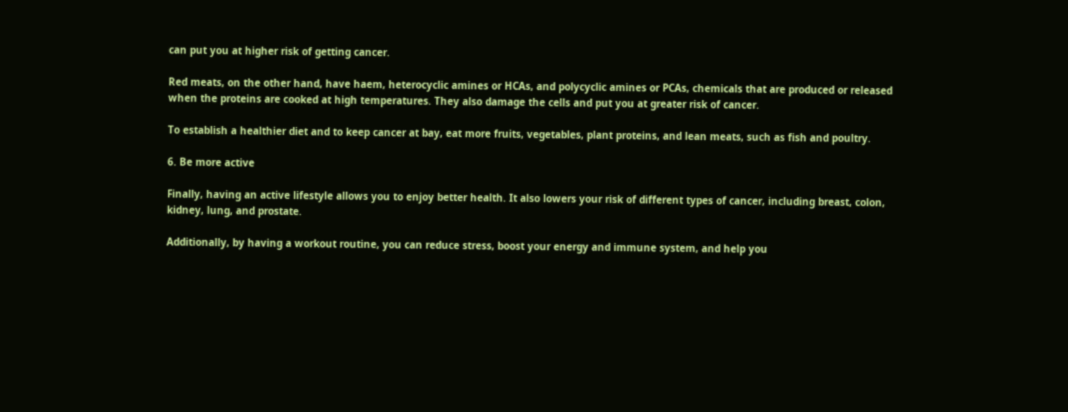can put you at higher risk of getting cancer.

Red meats, on the other hand, have haem, heterocyclic amines or HCAs, and polycyclic amines or PCAs, chemicals that are produced or released when the proteins are cooked at high temperatures. They also damage the cells and put you at greater risk of cancer.

To establish a healthier diet and to keep cancer at bay, eat more fruits, vegetables, plant proteins, and lean meats, such as fish and poultry.

6. Be more active

Finally, having an active lifestyle allows you to enjoy better health. It also lowers your risk of different types of cancer, including breast, colon, kidney, lung, and prostate.

Additionally, by having a workout routine, you can reduce stress, boost your energy and immune system, and help you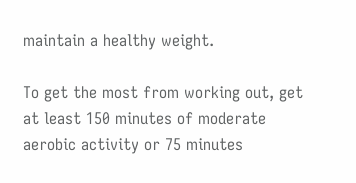maintain a healthy weight.

To get the most from working out, get at least 150 minutes of moderate aerobic activity or 75 minutes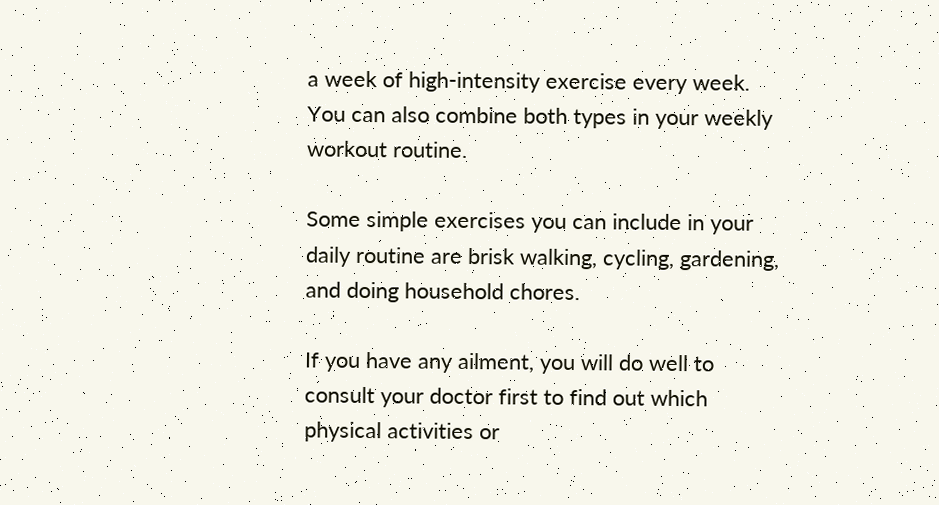a week of high-intensity exercise every week. You can also combine both types in your weekly workout routine.

Some simple exercises you can include in your daily routine are brisk walking, cycling, gardening, and doing household chores.

If you have any ailment, you will do well to consult your doctor first to find out which physical activities or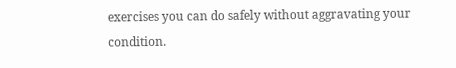exercises you can do safely without aggravating your condition.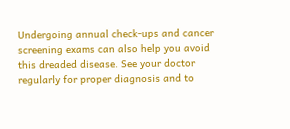Undergoing annual check-ups and cancer screening exams can also help you avoid this dreaded disease. See your doctor regularly for proper diagnosis and to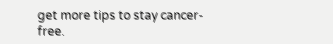get more tips to stay cancer-free.